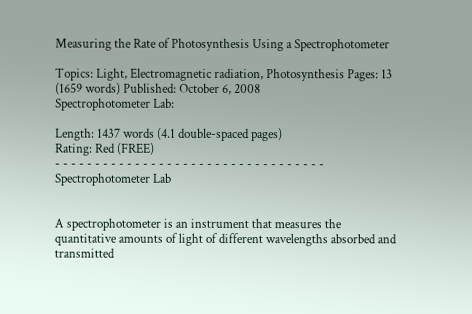Measuring the Rate of Photosynthesis Using a Spectrophotometer

Topics: Light, Electromagnetic radiation, Photosynthesis Pages: 13 (1659 words) Published: October 6, 2008
Spectrophotometer Lab:

Length: 1437 words (4.1 double-spaced pages)
Rating: Red (FREE)
- - - - - - - - - - - - - - - - - - - - - - - - - - - - - - - - - - Spectrophotometer Lab


A spectrophotometer is an instrument that measures the quantitative amounts of light of different wavelengths absorbed and transmitted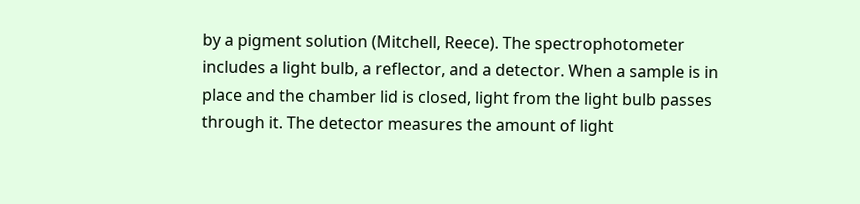by a pigment solution (Mitchell, Reece). The spectrophotometer includes a light bulb, a reflector, and a detector. When a sample is in place and the chamber lid is closed, light from the light bulb passes through it. The detector measures the amount of light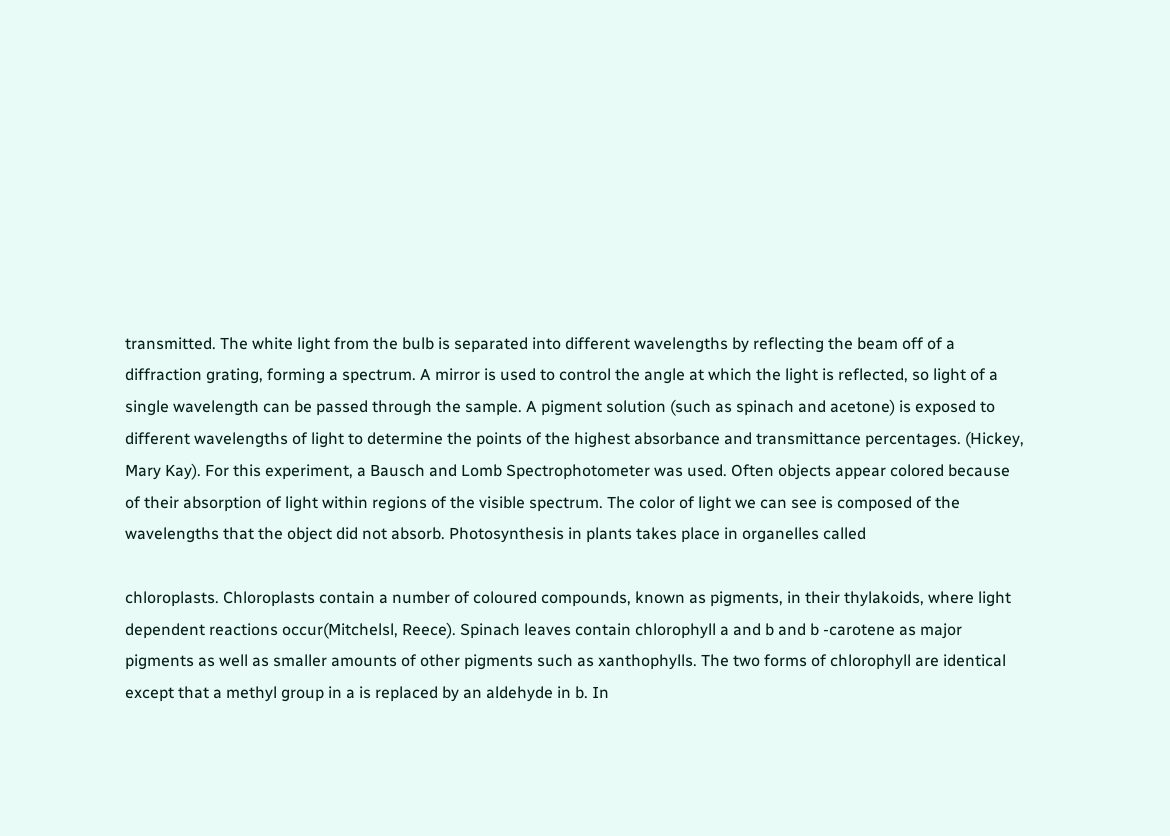transmitted. The white light from the bulb is separated into different wavelengths by reflecting the beam off of a diffraction grating, forming a spectrum. A mirror is used to control the angle at which the light is reflected, so light of a single wavelength can be passed through the sample. A pigment solution (such as spinach and acetone) is exposed to different wavelengths of light to determine the points of the highest absorbance and transmittance percentages. (Hickey, Mary Kay). For this experiment, a Bausch and Lomb Spectrophotometer was used. Often objects appear colored because of their absorption of light within regions of the visible spectrum. The color of light we can see is composed of the wavelengths that the object did not absorb. Photosynthesis in plants takes place in organelles called

chloroplasts. Chloroplasts contain a number of coloured compounds, known as pigments, in their thylakoids, where light dependent reactions occur(Mitchelsl, Reece). Spinach leaves contain chlorophyll a and b and b -carotene as major pigments as well as smaller amounts of other pigments such as xanthophylls. The two forms of chlorophyll are identical except that a methyl group in a is replaced by an aldehyde in b. In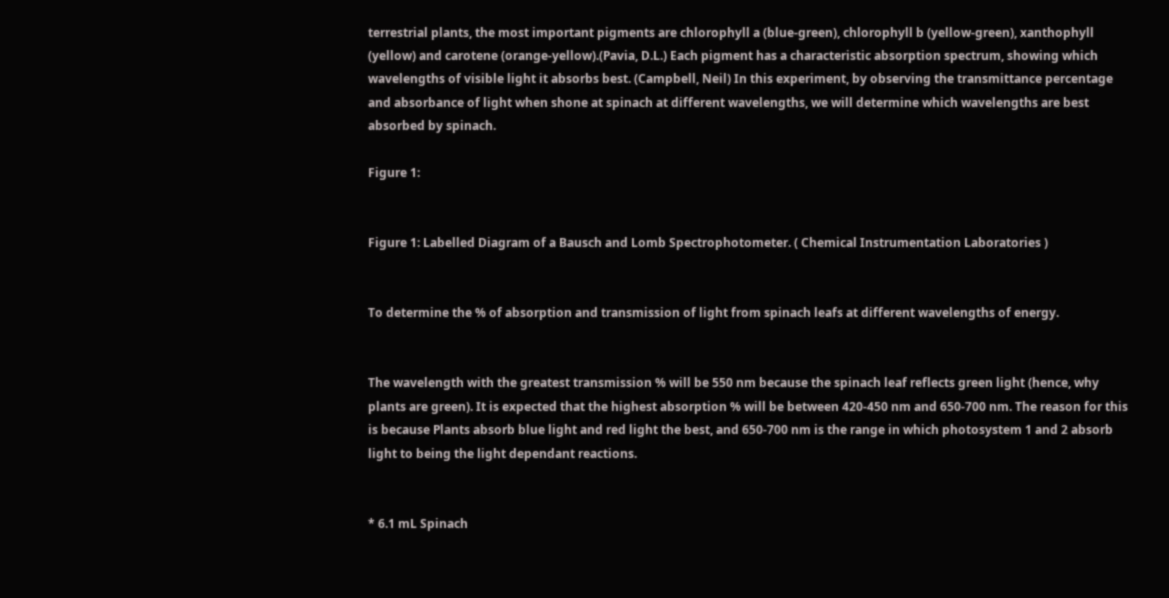terrestrial plants, the most important pigments are chlorophyll a (blue-green), chlorophyll b (yellow-green), xanthophyll (yellow) and carotene (orange-yellow).(Pavia, D.L.) Each pigment has a characteristic absorption spectrum, showing which wavelengths of visible light it absorbs best. (Campbell, Neil) In this experiment, by observing the transmittance percentage and absorbance of light when shone at spinach at different wavelengths, we will determine which wavelengths are best absorbed by spinach.

Figure 1:


Figure 1: Labelled Diagram of a Bausch and Lomb Spectrophotometer. ( Chemical Instrumentation Laboratories )


To determine the % of absorption and transmission of light from spinach leafs at different wavelengths of energy.


The wavelength with the greatest transmission % will be 550 nm because the spinach leaf reflects green light (hence, why plants are green). It is expected that the highest absorption % will be between 420-450 nm and 650-700 nm. The reason for this is because Plants absorb blue light and red light the best, and 650-700 nm is the range in which photosystem 1 and 2 absorb light to being the light dependant reactions.


* 6.1 mL Spinach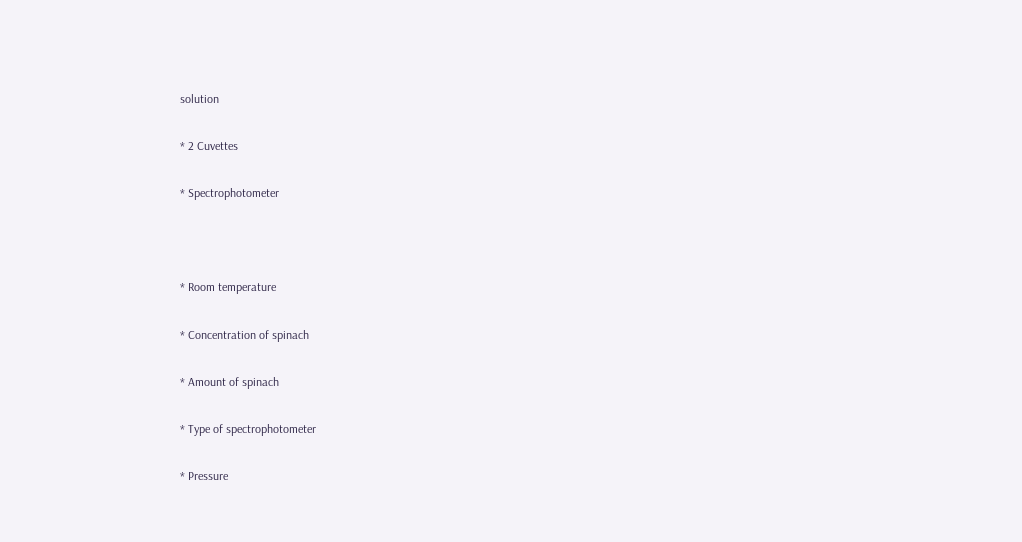solution

* 2 Cuvettes

* Spectrophotometer



* Room temperature

* Concentration of spinach

* Amount of spinach

* Type of spectrophotometer

* Pressure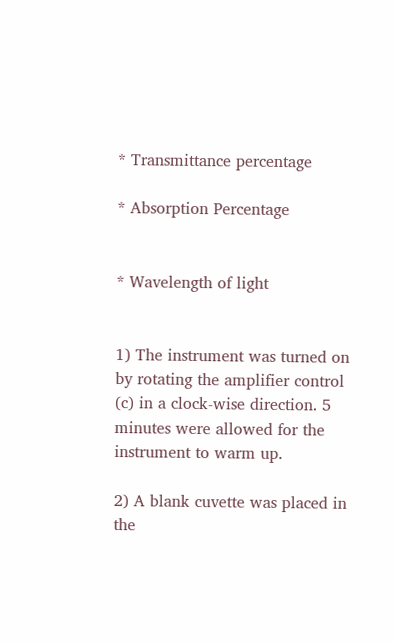* Transmittance percentage

* Absorption Percentage


* Wavelength of light


1) The instrument was turned on by rotating the amplifier control (c) in a clock-wise direction. 5 minutes were allowed for the instrument to warm up.

2) A blank cuvette was placed in the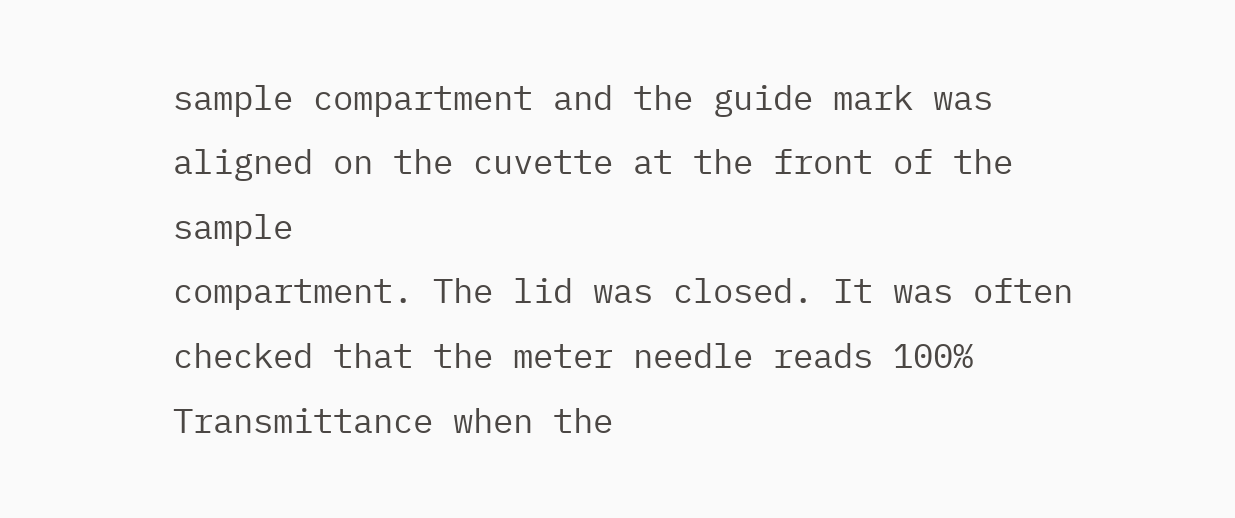sample compartment and the guide mark was aligned on the cuvette at the front of the sample
compartment. The lid was closed. It was often checked that the meter needle reads 100% Transmittance when the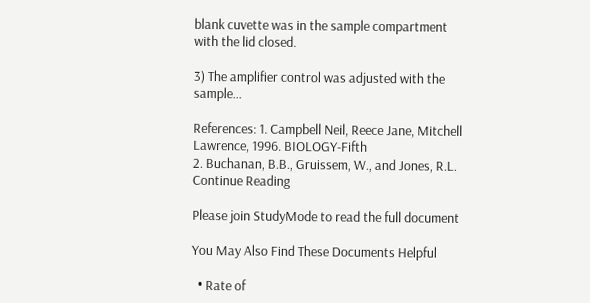blank cuvette was in the sample compartment with the lid closed.

3) The amplifier control was adjusted with the sample...

References: 1. Campbell Neil, Reece Jane, Mitchell Lawrence, 1996. BIOLOGY-Fifth
2. Buchanan, B.B., Gruissem, W., and Jones, R.L.
Continue Reading

Please join StudyMode to read the full document

You May Also Find These Documents Helpful

  • Rate of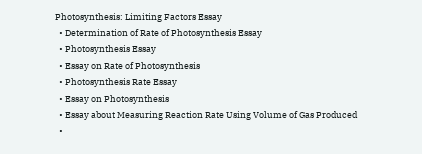Photosynthesis: Limiting Factors Essay
  • Determination of Rate of Photosynthesis Essay
  • Photosynthesis Essay
  • Essay on Rate of Photosynthesis
  • Photosynthesis Rate Essay
  • Essay on Photosynthesis
  • Essay about Measuring Reaction Rate Using Volume of Gas Produced
  •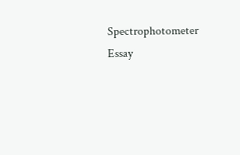Spectrophotometer Essay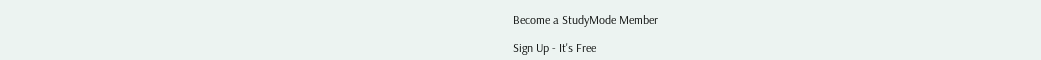Become a StudyMode Member

Sign Up - It's Free